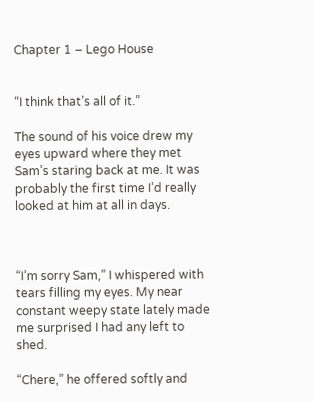Chapter 1 – Lego House


“I think that’s all of it.”

The sound of his voice drew my eyes upward where they met Sam’s staring back at me. It was probably the first time I’d really looked at him at all in days.



“I’m sorry Sam,” I whispered with tears filling my eyes. My near constant weepy state lately made me surprised I had any left to shed.

“Chere,” he offered softly and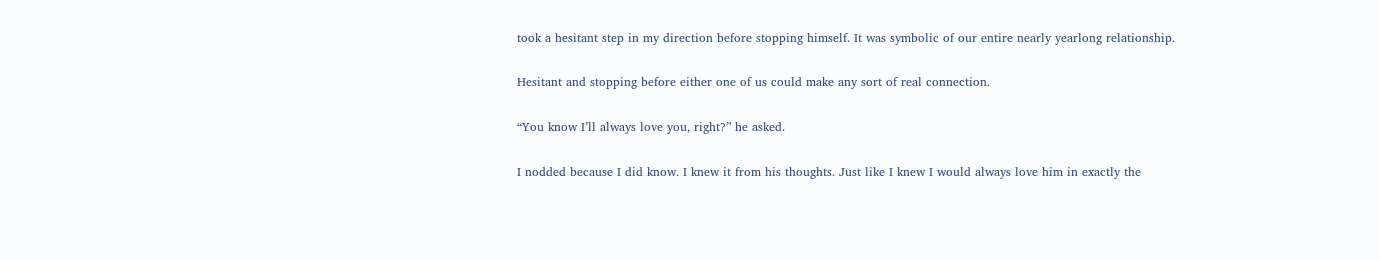took a hesitant step in my direction before stopping himself. It was symbolic of our entire nearly yearlong relationship.

Hesitant and stopping before either one of us could make any sort of real connection.

“You know I’ll always love you, right?” he asked.

I nodded because I did know. I knew it from his thoughts. Just like I knew I would always love him in exactly the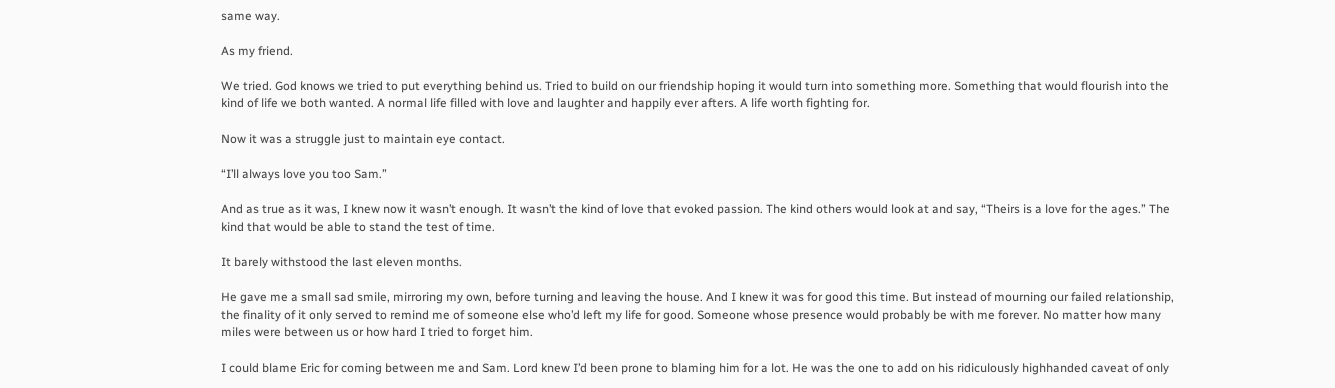same way.

As my friend.

We tried. God knows we tried to put everything behind us. Tried to build on our friendship hoping it would turn into something more. Something that would flourish into the kind of life we both wanted. A normal life filled with love and laughter and happily ever afters. A life worth fighting for.

Now it was a struggle just to maintain eye contact.

“I’ll always love you too Sam.”

And as true as it was, I knew now it wasn’t enough. It wasn’t the kind of love that evoked passion. The kind others would look at and say, “Theirs is a love for the ages.” The kind that would be able to stand the test of time.

It barely withstood the last eleven months.

He gave me a small sad smile, mirroring my own, before turning and leaving the house. And I knew it was for good this time. But instead of mourning our failed relationship, the finality of it only served to remind me of someone else who’d left my life for good. Someone whose presence would probably be with me forever. No matter how many miles were between us or how hard I tried to forget him.

I could blame Eric for coming between me and Sam. Lord knew I’d been prone to blaming him for a lot. He was the one to add on his ridiculously highhanded caveat of only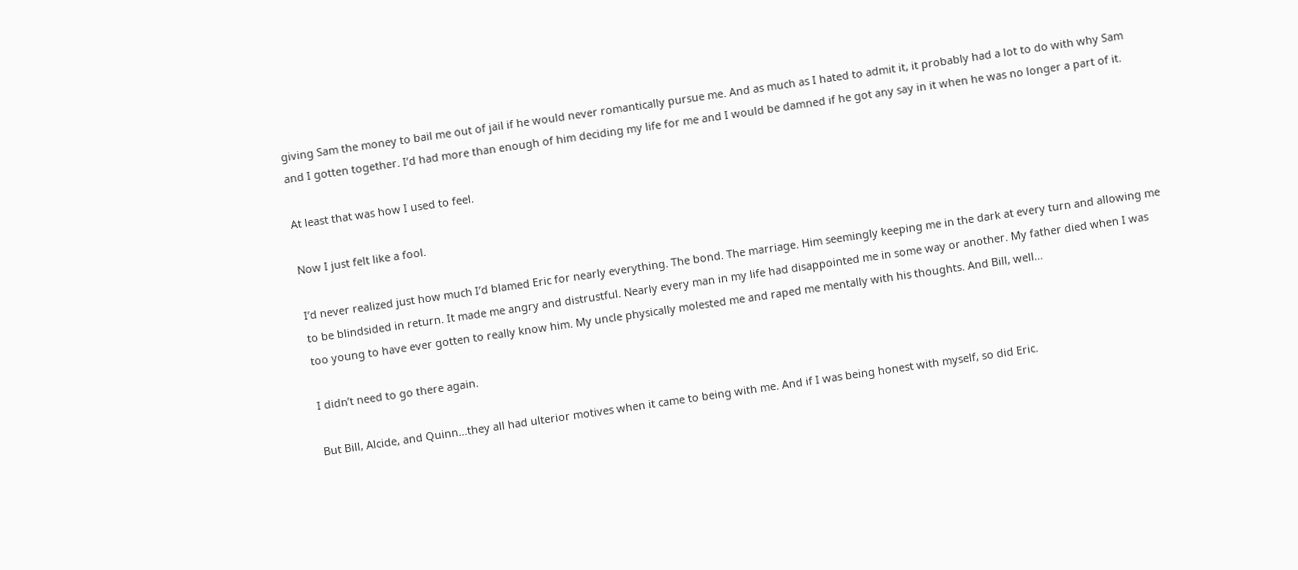giving Sam the money to bail me out of jail if he would never romantically pursue me. And as much as I hated to admit it, it probably had a lot to do with why Sam and I gotten together. I’d had more than enough of him deciding my life for me and I would be damned if he got any say in it when he was no longer a part of it.

At least that was how I used to feel.

Now I just felt like a fool.

I’d never realized just how much I’d blamed Eric for nearly everything. The bond. The marriage. Him seemingly keeping me in the dark at every turn and allowing me to be blindsided in return. It made me angry and distrustful. Nearly every man in my life had disappointed me in some way or another. My father died when I was too young to have ever gotten to really know him. My uncle physically molested me and raped me mentally with his thoughts. And Bill, well…

I didn’t need to go there again.

But Bill, Alcide, and Quinn…they all had ulterior motives when it came to being with me. And if I was being honest with myself, so did Eric.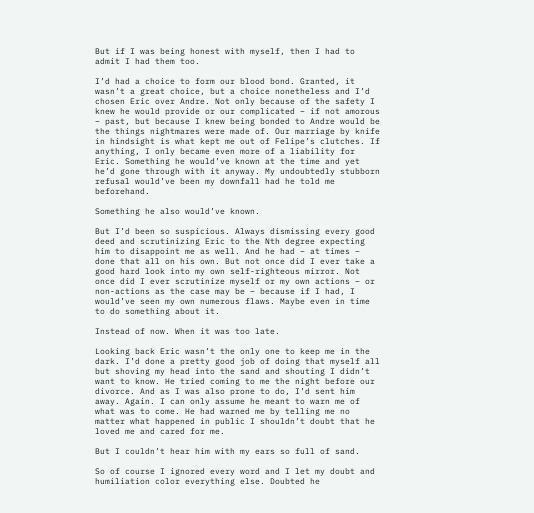But if I was being honest with myself, then I had to admit I had them too.

I’d had a choice to form our blood bond. Granted, it wasn’t a great choice, but a choice nonetheless and I’d chosen Eric over Andre. Not only because of the safety I knew he would provide or our complicated – if not amorous – past, but because I knew being bonded to Andre would be the things nightmares were made of. Our marriage by knife in hindsight is what kept me out of Felipe’s clutches. If anything, I only became even more of a liability for Eric. Something he would’ve known at the time and yet he’d gone through with it anyway. My undoubtedly stubborn refusal would’ve been my downfall had he told me beforehand.

Something he also would’ve known.

But I’d been so suspicious. Always dismissing every good deed and scrutinizing Eric to the Nth degree expecting him to disappoint me as well. And he had – at times – done that all on his own. But not once did I ever take a good hard look into my own self-righteous mirror. Not once did I ever scrutinize myself or my own actions – or non-actions as the case may be – because if I had, I would’ve seen my own numerous flaws. Maybe even in time to do something about it.

Instead of now. When it was too late.

Looking back Eric wasn’t the only one to keep me in the dark. I’d done a pretty good job of doing that myself all but shoving my head into the sand and shouting I didn’t want to know. He tried coming to me the night before our divorce. And as I was also prone to do, I’d sent him away. Again. I can only assume he meant to warn me of what was to come. He had warned me by telling me no matter what happened in public I shouldn’t doubt that he loved me and cared for me.

But I couldn’t hear him with my ears so full of sand.

So of course I ignored every word and I let my doubt and humiliation color everything else. Doubted he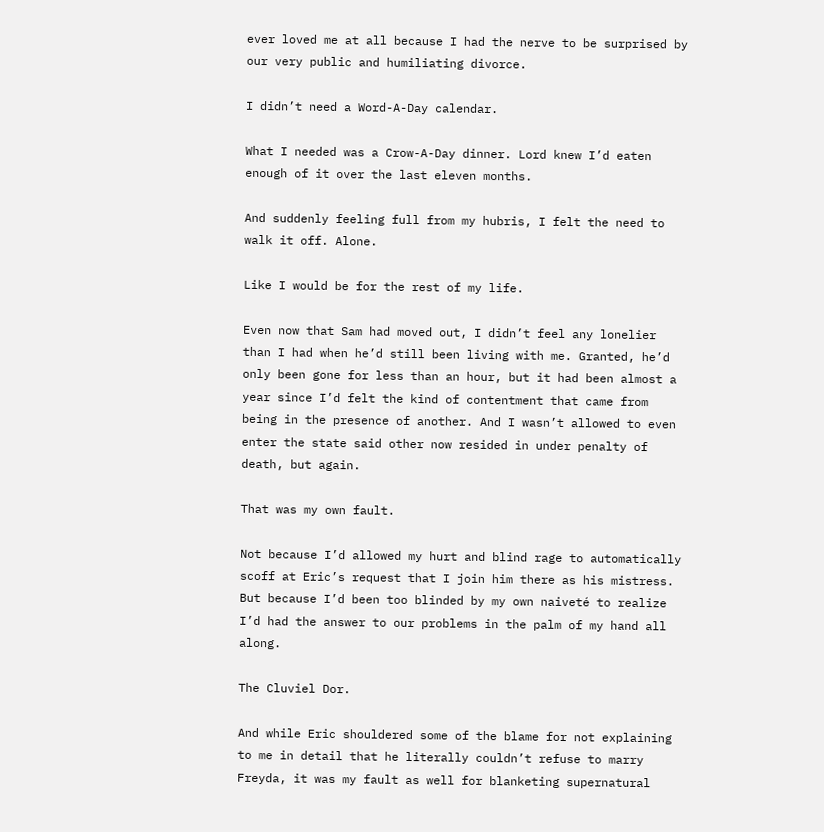ever loved me at all because I had the nerve to be surprised by our very public and humiliating divorce.

I didn’t need a Word-A-Day calendar.

What I needed was a Crow-A-Day dinner. Lord knew I’d eaten enough of it over the last eleven months.

And suddenly feeling full from my hubris, I felt the need to walk it off. Alone.

Like I would be for the rest of my life.

Even now that Sam had moved out, I didn’t feel any lonelier than I had when he’d still been living with me. Granted, he’d only been gone for less than an hour, but it had been almost a year since I’d felt the kind of contentment that came from being in the presence of another. And I wasn’t allowed to even enter the state said other now resided in under penalty of death, but again.

That was my own fault.

Not because I’d allowed my hurt and blind rage to automatically scoff at Eric’s request that I join him there as his mistress. But because I’d been too blinded by my own naiveté to realize I’d had the answer to our problems in the palm of my hand all along.

The Cluviel Dor.

And while Eric shouldered some of the blame for not explaining to me in detail that he literally couldn’t refuse to marry Freyda, it was my fault as well for blanketing supernatural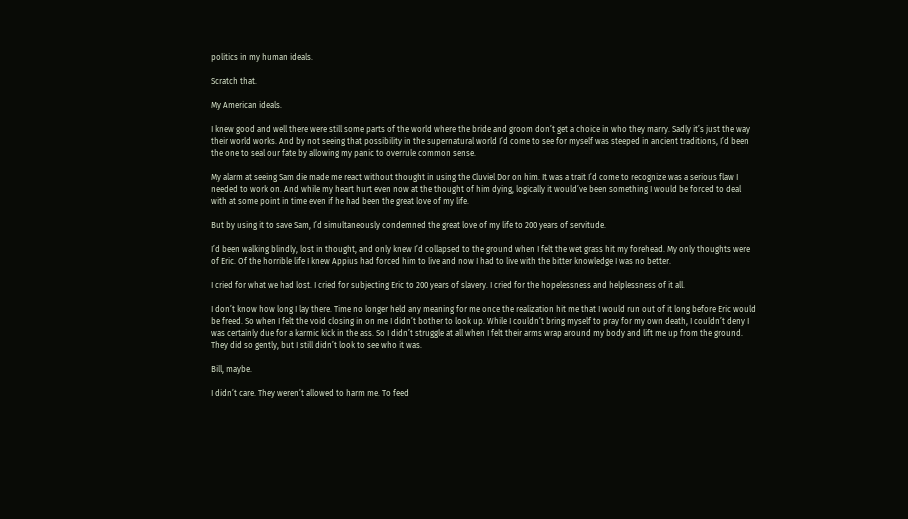politics in my human ideals.

Scratch that.

My American ideals.

I knew good and well there were still some parts of the world where the bride and groom don’t get a choice in who they marry. Sadly it’s just the way their world works. And by not seeing that possibility in the supernatural world I’d come to see for myself was steeped in ancient traditions, I’d been the one to seal our fate by allowing my panic to overrule common sense.

My alarm at seeing Sam die made me react without thought in using the Cluviel Dor on him. It was a trait I’d come to recognize was a serious flaw I needed to work on. And while my heart hurt even now at the thought of him dying, logically it would’ve been something I would be forced to deal with at some point in time even if he had been the great love of my life.

But by using it to save Sam, I’d simultaneously condemned the great love of my life to 200 years of servitude.

I’d been walking blindly, lost in thought, and only knew I’d collapsed to the ground when I felt the wet grass hit my forehead. My only thoughts were of Eric. Of the horrible life I knew Appius had forced him to live and now I had to live with the bitter knowledge I was no better.

I cried for what we had lost. I cried for subjecting Eric to 200 years of slavery. I cried for the hopelessness and helplessness of it all.

I don’t know how long I lay there. Time no longer held any meaning for me once the realization hit me that I would run out of it long before Eric would be freed. So when I felt the void closing in on me I didn’t bother to look up. While I couldn’t bring myself to pray for my own death, I couldn’t deny I was certainly due for a karmic kick in the ass. So I didn’t struggle at all when I felt their arms wrap around my body and lift me up from the ground. They did so gently, but I still didn’t look to see who it was.

Bill, maybe.

I didn’t care. They weren’t allowed to harm me. To feed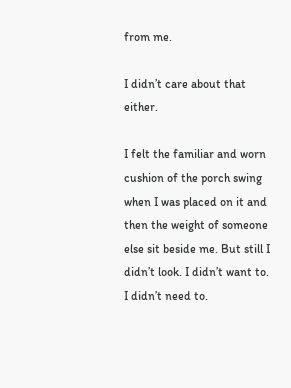from me.

I didn’t care about that either.

I felt the familiar and worn cushion of the porch swing when I was placed on it and then the weight of someone else sit beside me. But still I didn’t look. I didn’t want to. I didn’t need to.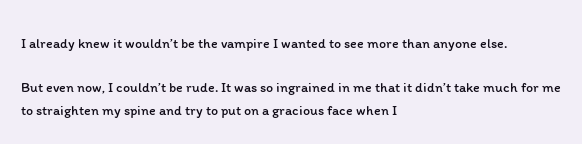I already knew it wouldn’t be the vampire I wanted to see more than anyone else.

But even now, I couldn’t be rude. It was so ingrained in me that it didn’t take much for me to straighten my spine and try to put on a gracious face when I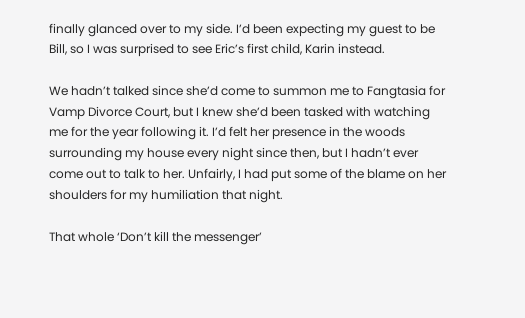finally glanced over to my side. I’d been expecting my guest to be Bill, so I was surprised to see Eric’s first child, Karin instead.

We hadn’t talked since she’d come to summon me to Fangtasia for Vamp Divorce Court, but I knew she’d been tasked with watching me for the year following it. I’d felt her presence in the woods surrounding my house every night since then, but I hadn’t ever come out to talk to her. Unfairly, I had put some of the blame on her shoulders for my humiliation that night.

That whole ‘Don’t kill the messenger’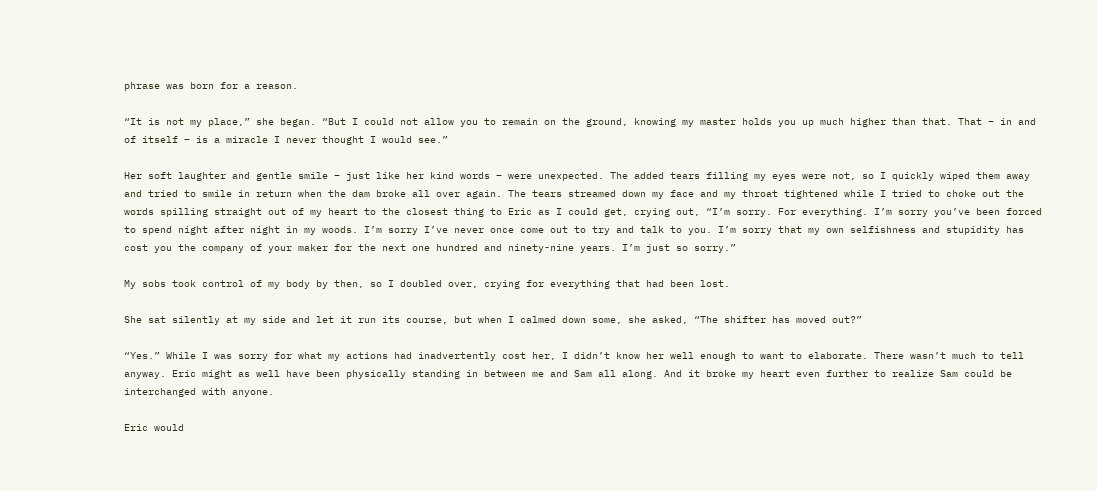phrase was born for a reason.

“It is not my place,” she began. “But I could not allow you to remain on the ground, knowing my master holds you up much higher than that. That – in and of itself – is a miracle I never thought I would see.”

Her soft laughter and gentle smile – just like her kind words – were unexpected. The added tears filling my eyes were not, so I quickly wiped them away and tried to smile in return when the dam broke all over again. The tears streamed down my face and my throat tightened while I tried to choke out the words spilling straight out of my heart to the closest thing to Eric as I could get, crying out, “I’m sorry. For everything. I’m sorry you’ve been forced to spend night after night in my woods. I’m sorry I’ve never once come out to try and talk to you. I’m sorry that my own selfishness and stupidity has cost you the company of your maker for the next one hundred and ninety-nine years. I’m just so sorry.”

My sobs took control of my body by then, so I doubled over, crying for everything that had been lost.

She sat silently at my side and let it run its course, but when I calmed down some, she asked, “The shifter has moved out?”

“Yes.” While I was sorry for what my actions had inadvertently cost her, I didn’t know her well enough to want to elaborate. There wasn’t much to tell anyway. Eric might as well have been physically standing in between me and Sam all along. And it broke my heart even further to realize Sam could be interchanged with anyone.

Eric would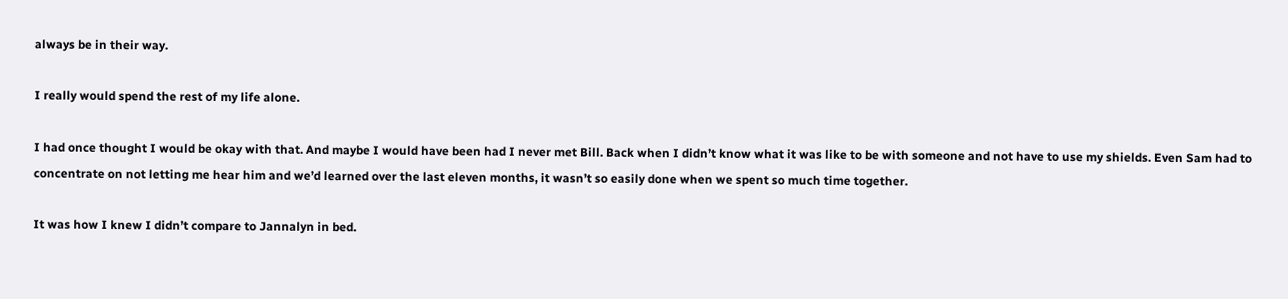always be in their way.

I really would spend the rest of my life alone.

I had once thought I would be okay with that. And maybe I would have been had I never met Bill. Back when I didn’t know what it was like to be with someone and not have to use my shields. Even Sam had to concentrate on not letting me hear him and we’d learned over the last eleven months, it wasn’t so easily done when we spent so much time together.

It was how I knew I didn’t compare to Jannalyn in bed.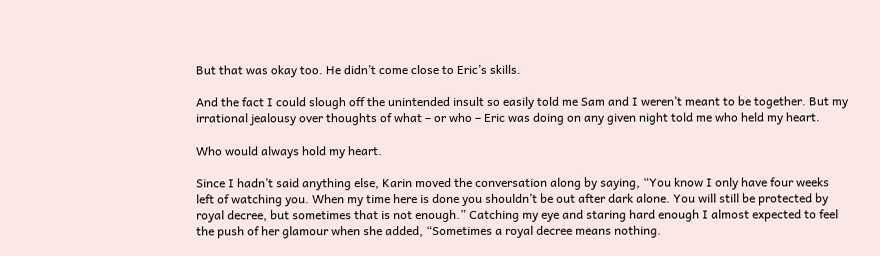But that was okay too. He didn’t come close to Eric’s skills.

And the fact I could slough off the unintended insult so easily told me Sam and I weren’t meant to be together. But my irrational jealousy over thoughts of what – or who – Eric was doing on any given night told me who held my heart.

Who would always hold my heart.

Since I hadn’t said anything else, Karin moved the conversation along by saying, “You know I only have four weeks left of watching you. When my time here is done you shouldn’t be out after dark alone. You will still be protected by royal decree, but sometimes that is not enough.” Catching my eye and staring hard enough I almost expected to feel the push of her glamour when she added, “Sometimes a royal decree means nothing.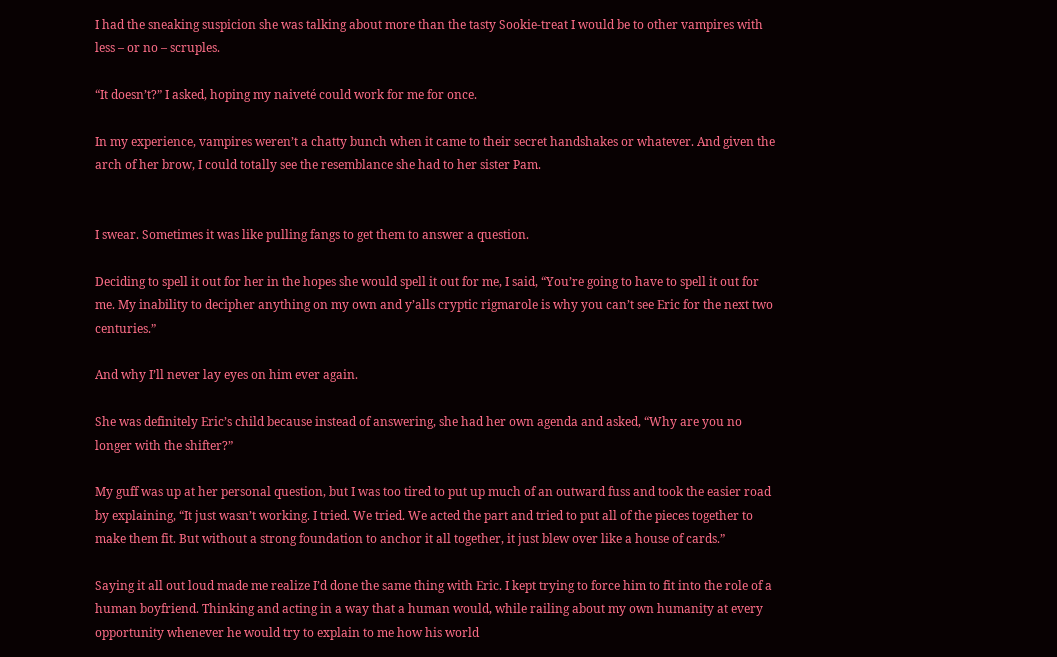I had the sneaking suspicion she was talking about more than the tasty Sookie-treat I would be to other vampires with less – or no – scruples.

“It doesn’t?” I asked, hoping my naiveté could work for me for once.

In my experience, vampires weren’t a chatty bunch when it came to their secret handshakes or whatever. And given the arch of her brow, I could totally see the resemblance she had to her sister Pam.


I swear. Sometimes it was like pulling fangs to get them to answer a question.

Deciding to spell it out for her in the hopes she would spell it out for me, I said, “You’re going to have to spell it out for me. My inability to decipher anything on my own and y’alls cryptic rigmarole is why you can’t see Eric for the next two centuries.”

And why I’ll never lay eyes on him ever again.

She was definitely Eric’s child because instead of answering, she had her own agenda and asked, “Why are you no longer with the shifter?”

My guff was up at her personal question, but I was too tired to put up much of an outward fuss and took the easier road by explaining, “It just wasn’t working. I tried. We tried. We acted the part and tried to put all of the pieces together to make them fit. But without a strong foundation to anchor it all together, it just blew over like a house of cards.”

Saying it all out loud made me realize I’d done the same thing with Eric. I kept trying to force him to fit into the role of a human boyfriend. Thinking and acting in a way that a human would, while railing about my own humanity at every opportunity whenever he would try to explain to me how his world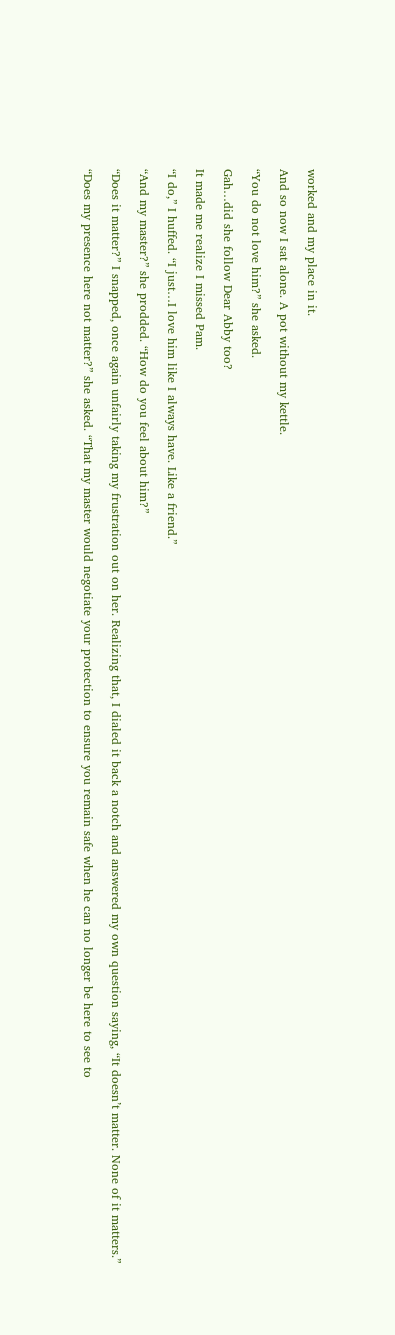worked and my place in it.

And so now I sat alone. A pot without my kettle.

“You do not love him?” she asked.

Gah…did she follow Dear Abby too?

It made me realize I missed Pam.

“I do,” I huffed. “I just…I love him like I always have. Like a friend.”

“And my master?” she prodded. “How do you feel about him?”

“Does it matter?” I snapped, once again unfairly taking my frustration out on her. Realizing that, I dialed it back a notch and answered my own question saying, “It doesn’t matter. None of it matters.”

“Does my presence here not matter?” she asked. “That my master would negotiate your protection to ensure you remain safe when he can no longer be here to see to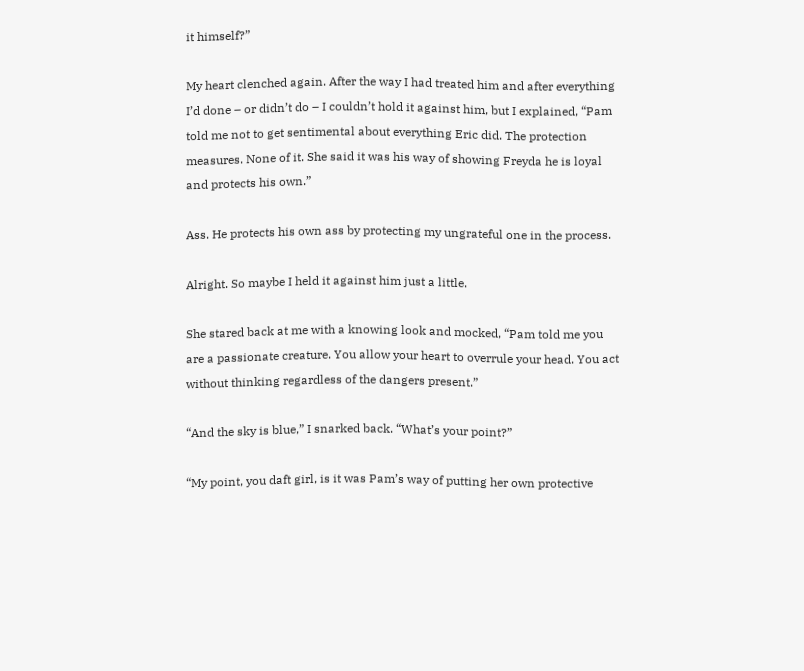it himself?”

My heart clenched again. After the way I had treated him and after everything I’d done – or didn’t do – I couldn’t hold it against him, but I explained, “Pam told me not to get sentimental about everything Eric did. The protection measures. None of it. She said it was his way of showing Freyda he is loyal and protects his own.”

Ass. He protects his own ass by protecting my ungrateful one in the process.

Alright. So maybe I held it against him just a little.

She stared back at me with a knowing look and mocked, “Pam told me you are a passionate creature. You allow your heart to overrule your head. You act without thinking regardless of the dangers present.”

“And the sky is blue,” I snarked back. “What’s your point?”

“My point, you daft girl, is it was Pam’s way of putting her own protective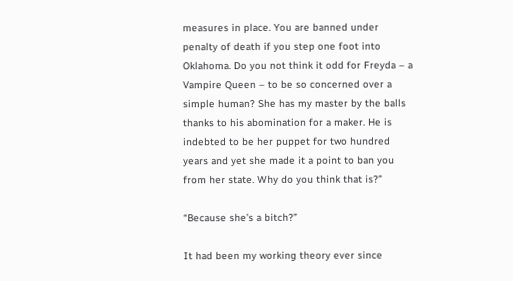measures in place. You are banned under penalty of death if you step one foot into Oklahoma. Do you not think it odd for Freyda – a Vampire Queen – to be so concerned over a simple human? She has my master by the balls thanks to his abomination for a maker. He is indebted to be her puppet for two hundred years and yet she made it a point to ban you from her state. Why do you think that is?”

“Because she’s a bitch?”

It had been my working theory ever since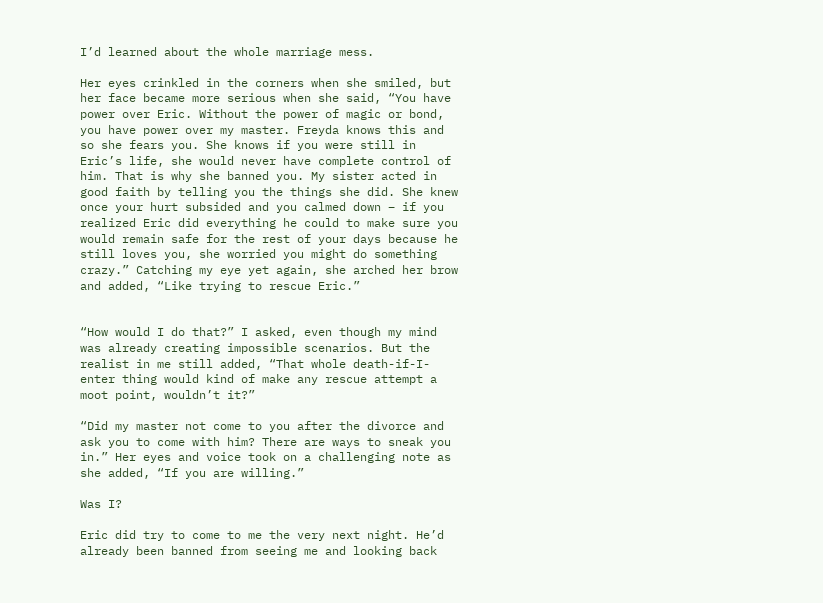I’d learned about the whole marriage mess.

Her eyes crinkled in the corners when she smiled, but her face became more serious when she said, “You have power over Eric. Without the power of magic or bond, you have power over my master. Freyda knows this and so she fears you. She knows if you were still in Eric’s life, she would never have complete control of him. That is why she banned you. My sister acted in good faith by telling you the things she did. She knew once your hurt subsided and you calmed down – if you realized Eric did everything he could to make sure you would remain safe for the rest of your days because he still loves you, she worried you might do something crazy.” Catching my eye yet again, she arched her brow and added, “Like trying to rescue Eric.”


“How would I do that?” I asked, even though my mind was already creating impossible scenarios. But the realist in me still added, “That whole death-if-I-enter thing would kind of make any rescue attempt a moot point, wouldn’t it?”

“Did my master not come to you after the divorce and ask you to come with him? There are ways to sneak you in.” Her eyes and voice took on a challenging note as she added, “If you are willing.”

Was I?

Eric did try to come to me the very next night. He’d already been banned from seeing me and looking back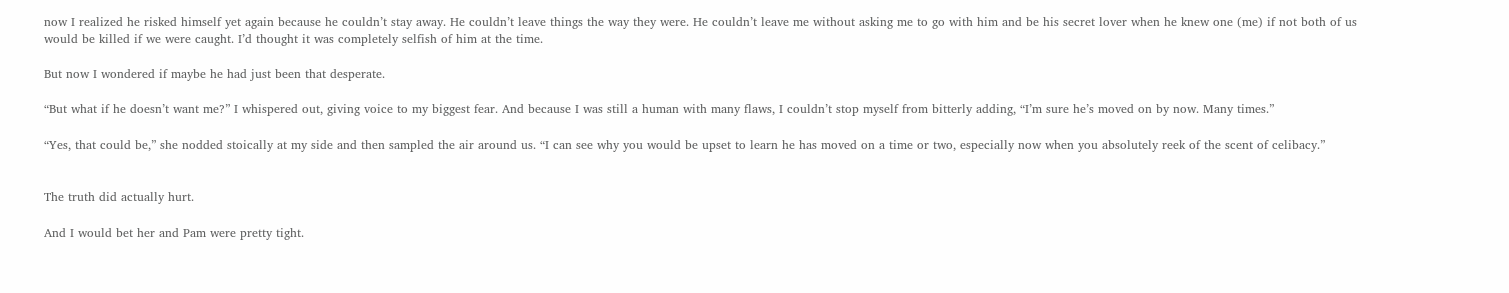now I realized he risked himself yet again because he couldn’t stay away. He couldn’t leave things the way they were. He couldn’t leave me without asking me to go with him and be his secret lover when he knew one (me) if not both of us would be killed if we were caught. I’d thought it was completely selfish of him at the time.

But now I wondered if maybe he had just been that desperate.

“But what if he doesn’t want me?” I whispered out, giving voice to my biggest fear. And because I was still a human with many flaws, I couldn’t stop myself from bitterly adding, “I’m sure he’s moved on by now. Many times.”

“Yes, that could be,” she nodded stoically at my side and then sampled the air around us. “I can see why you would be upset to learn he has moved on a time or two, especially now when you absolutely reek of the scent of celibacy.”


The truth did actually hurt.

And I would bet her and Pam were pretty tight.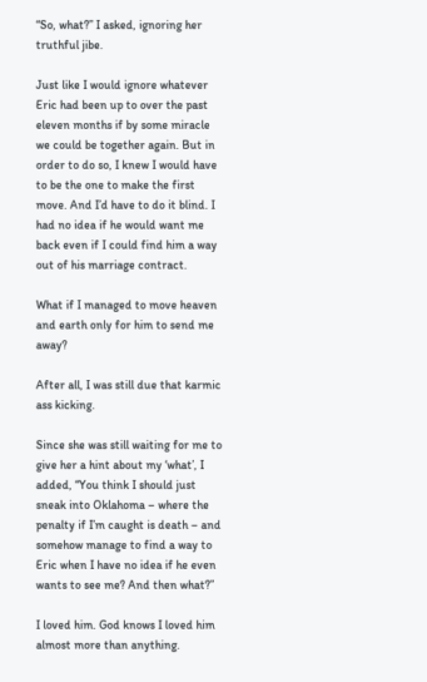“So, what?” I asked, ignoring her truthful jibe.

Just like I would ignore whatever Eric had been up to over the past eleven months if by some miracle we could be together again. But in order to do so, I knew I would have to be the one to make the first move. And I’d have to do it blind. I had no idea if he would want me back even if I could find him a way out of his marriage contract.

What if I managed to move heaven and earth only for him to send me away?

After all, I was still due that karmic ass kicking.

Since she was still waiting for me to give her a hint about my ‘what’, I added, “You think I should just sneak into Oklahoma – where the penalty if I’m caught is death – and somehow manage to find a way to Eric when I have no idea if he even wants to see me? And then what?”

I loved him. God knows I loved him almost more than anything.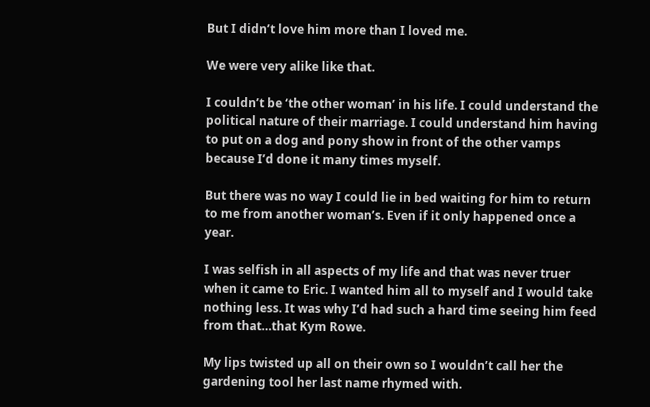But I didn’t love him more than I loved me.

We were very alike like that.

I couldn’t be ‘the other woman’ in his life. I could understand the political nature of their marriage. I could understand him having to put on a dog and pony show in front of the other vamps because I’d done it many times myself.

But there was no way I could lie in bed waiting for him to return to me from another woman’s. Even if it only happened once a year.

I was selfish in all aspects of my life and that was never truer when it came to Eric. I wanted him all to myself and I would take nothing less. It was why I’d had such a hard time seeing him feed from that…that Kym Rowe.

My lips twisted up all on their own so I wouldn’t call her the gardening tool her last name rhymed with.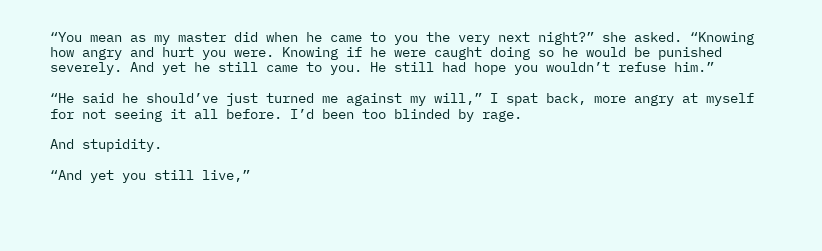“You mean as my master did when he came to you the very next night?” she asked. “Knowing how angry and hurt you were. Knowing if he were caught doing so he would be punished severely. And yet he still came to you. He still had hope you wouldn’t refuse him.”

“He said he should’ve just turned me against my will,” I spat back, more angry at myself for not seeing it all before. I’d been too blinded by rage.

And stupidity.

“And yet you still live,”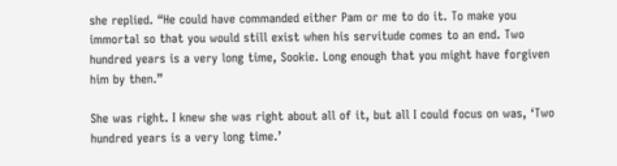she replied. “He could have commanded either Pam or me to do it. To make you immortal so that you would still exist when his servitude comes to an end. Two hundred years is a very long time, Sookie. Long enough that you might have forgiven him by then.”

She was right. I knew she was right about all of it, but all I could focus on was, ‘Two hundred years is a very long time.’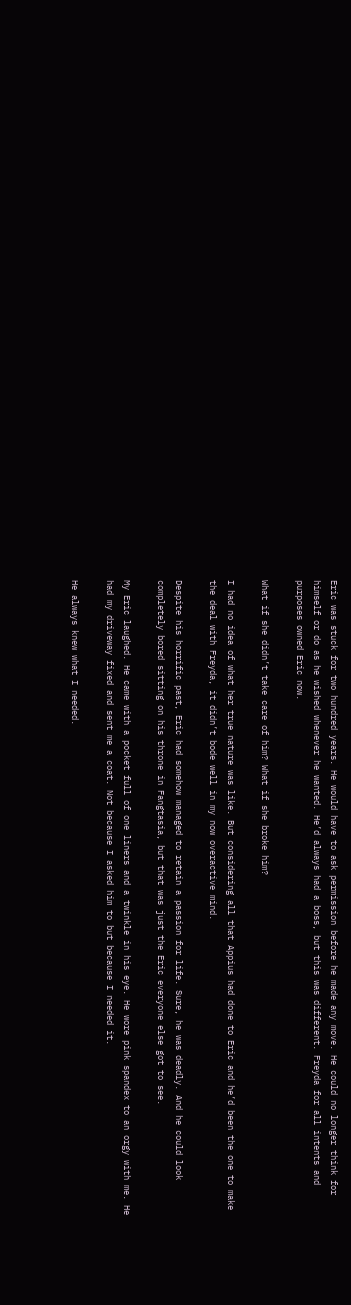Eric was stuck for two hundred years. He would have to ask permission before he made any move. He could no longer think for himself or do as he wished whenever he wanted. He’d always had a boss, but this was different. Freyda for all intents and purposes owned Eric now.

What if she didn’t take care of him? What if she broke him?

I had no idea of what her true nature was like. But considering all that Appius had done to Eric and he’d been the one to make the deal with Freyda, it didn’t bode well in my now overactive mind.

Despite his horrific past, Eric had somehow managed to retain a passion for life. Sure, he was deadly. And he could look completely bored sitting on his throne in Fangtasia, but that was just the Eric everyone else got to see.

My Eric laughed. He came with a pocket full of one liners and a twinkle in his eye. He wore pink spandex to an orgy with me. He had my driveway fixed and sent me a coat. Not because I asked him to but because I needed it.

He always knew what I needed.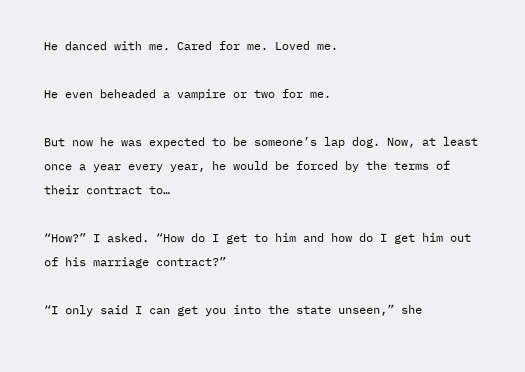He danced with me. Cared for me. Loved me.

He even beheaded a vampire or two for me.

But now he was expected to be someone’s lap dog. Now, at least once a year every year, he would be forced by the terms of their contract to…

“How?” I asked. “How do I get to him and how do I get him out of his marriage contract?”

“I only said I can get you into the state unseen,” she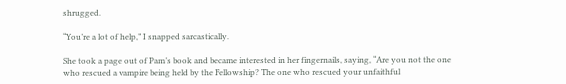shrugged.

“You’re a lot of help,” I snapped sarcastically.

She took a page out of Pam’s book and became interested in her fingernails, saying, “Are you not the one who rescued a vampire being held by the Fellowship? The one who rescued your unfaithful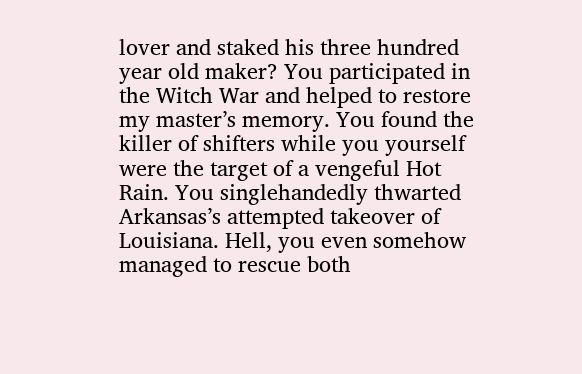lover and staked his three hundred year old maker? You participated in the Witch War and helped to restore my master’s memory. You found the killer of shifters while you yourself were the target of a vengeful Hot Rain. You singlehandedly thwarted Arkansas’s attempted takeover of Louisiana. Hell, you even somehow managed to rescue both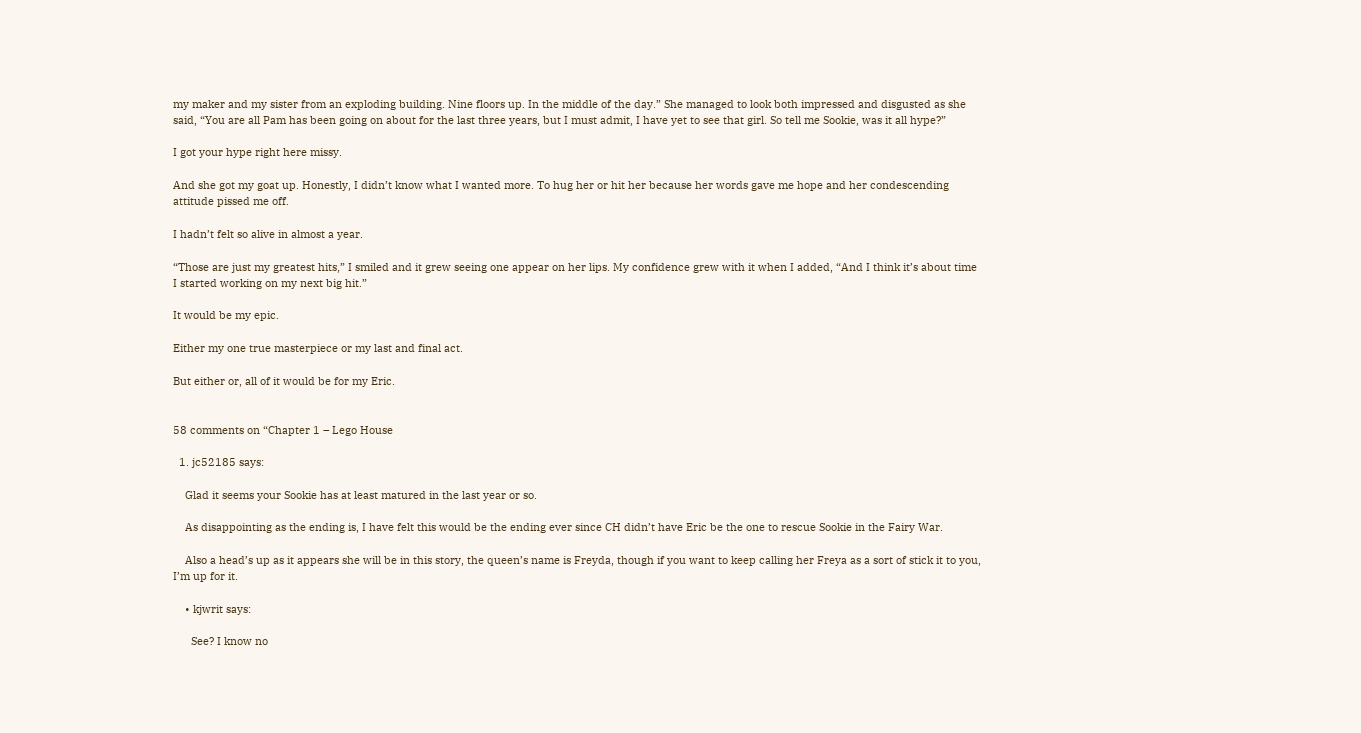my maker and my sister from an exploding building. Nine floors up. In the middle of the day.” She managed to look both impressed and disgusted as she said, “You are all Pam has been going on about for the last three years, but I must admit, I have yet to see that girl. So tell me Sookie, was it all hype?”

I got your hype right here missy.

And she got my goat up. Honestly, I didn’t know what I wanted more. To hug her or hit her because her words gave me hope and her condescending attitude pissed me off.

I hadn’t felt so alive in almost a year.

“Those are just my greatest hits,” I smiled and it grew seeing one appear on her lips. My confidence grew with it when I added, “And I think it’s about time I started working on my next big hit.”

It would be my epic.

Either my one true masterpiece or my last and final act.

But either or, all of it would be for my Eric.


58 comments on “Chapter 1 – Lego House

  1. jc52185 says:

    Glad it seems your Sookie has at least matured in the last year or so.

    As disappointing as the ending is, I have felt this would be the ending ever since CH didn’t have Eric be the one to rescue Sookie in the Fairy War.

    Also a head’s up as it appears she will be in this story, the queen’s name is Freyda, though if you want to keep calling her Freya as a sort of stick it to you, I’m up for it.

    • kjwrit says:

      See? I know no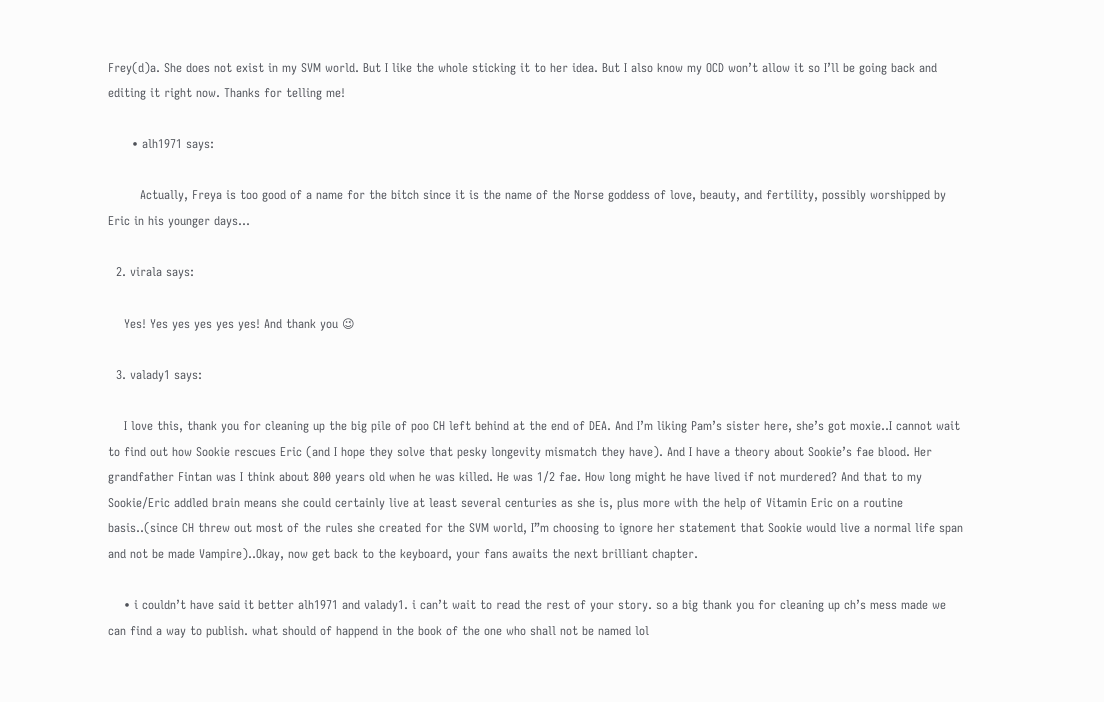Frey(d)a. She does not exist in my SVM world. But I like the whole sticking it to her idea. But I also know my OCD won’t allow it so I’ll be going back and editing it right now. Thanks for telling me!

      • alh1971 says:

        Actually, Freya is too good of a name for the bitch since it is the name of the Norse goddess of love, beauty, and fertility, possibly worshipped by Eric in his younger days…

  2. virala says:

    Yes! Yes yes yes yes yes! And thank you 😉

  3. valady1 says:

    I love this, thank you for cleaning up the big pile of poo CH left behind at the end of DEA. And I’m liking Pam’s sister here, she’s got moxie..I cannot wait to find out how Sookie rescues Eric (and I hope they solve that pesky longevity mismatch they have). And I have a theory about Sookie’s fae blood. Her grandfather Fintan was I think about 800 years old when he was killed. He was 1/2 fae. How long might he have lived if not murdered? And that to my Sookie/Eric addled brain means she could certainly live at least several centuries as she is, plus more with the help of Vitamin Eric on a routine basis..(since CH threw out most of the rules she created for the SVM world, I”m choosing to ignore her statement that Sookie would live a normal life span and not be made Vampire)..Okay, now get back to the keyboard, your fans awaits the next brilliant chapter.

    • i couldn’t have said it better alh1971 and valady1. i can’t wait to read the rest of your story. so a big thank you for cleaning up ch’s mess made we can find a way to publish. what should of happend in the book of the one who shall not be named lol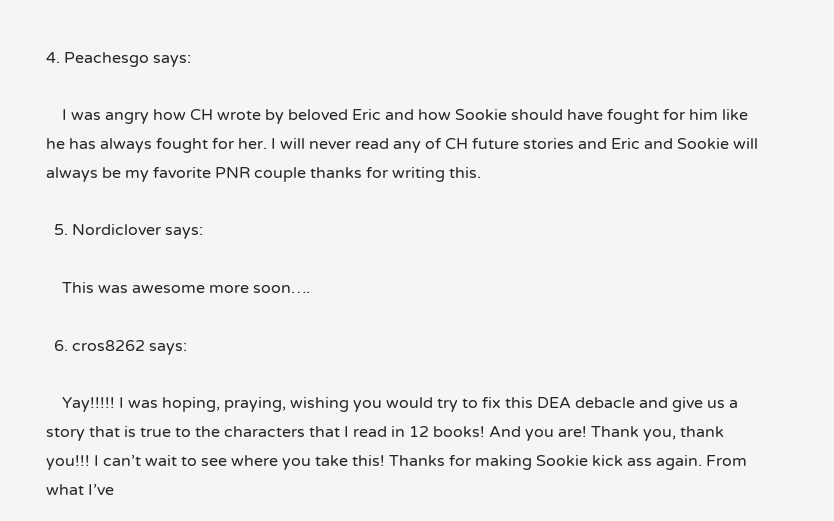4. Peachesgo says:

    I was angry how CH wrote by beloved Eric and how Sookie should have fought for him like he has always fought for her. I will never read any of CH future stories and Eric and Sookie will always be my favorite PNR couple thanks for writing this.

  5. Nordiclover says:

    This was awesome more soon….

  6. cros8262 says:

    Yay!!!!! I was hoping, praying, wishing you would try to fix this DEA debacle and give us a story that is true to the characters that I read in 12 books! And you are! Thank you, thank you!!! I can’t wait to see where you take this! Thanks for making Sookie kick ass again. From what I’ve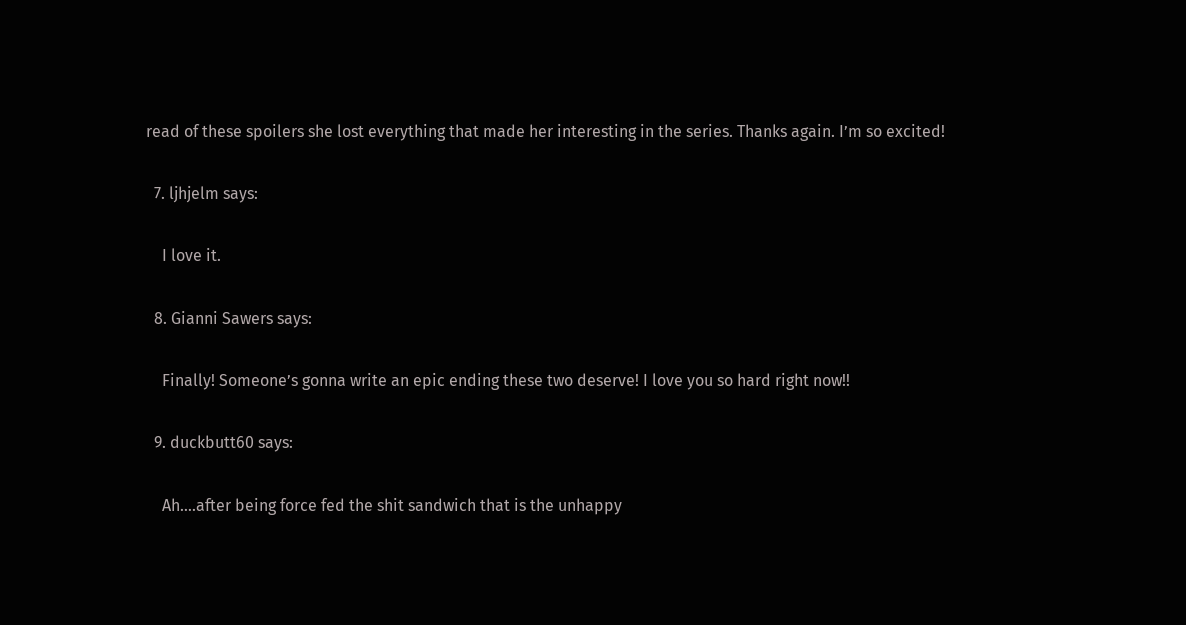read of these spoilers she lost everything that made her interesting in the series. Thanks again. I’m so excited!

  7. ljhjelm says:

    I love it.

  8. Gianni Sawers says:

    Finally! Someone’s gonna write an epic ending these two deserve! I love you so hard right now!!

  9. duckbutt60 says:

    Ah….after being force fed the shit sandwich that is the unhappy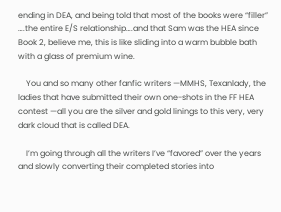ending in DEA, and being told that most of the books were “filler” ….the entire E/S relationship….and that Sam was the HEA since Book 2, believe me, this is like sliding into a warm bubble bath with a glass of premium wine.

    You and so many other fanfic writers —MMHS, Texanlady, the ladies that have submitted their own one-shots in the FF HEA contest —all you are the silver and gold linings to this very, very dark cloud that is called DEA.

    I’m going through all the writers I’ve “favored” over the years and slowly converting their completed stories into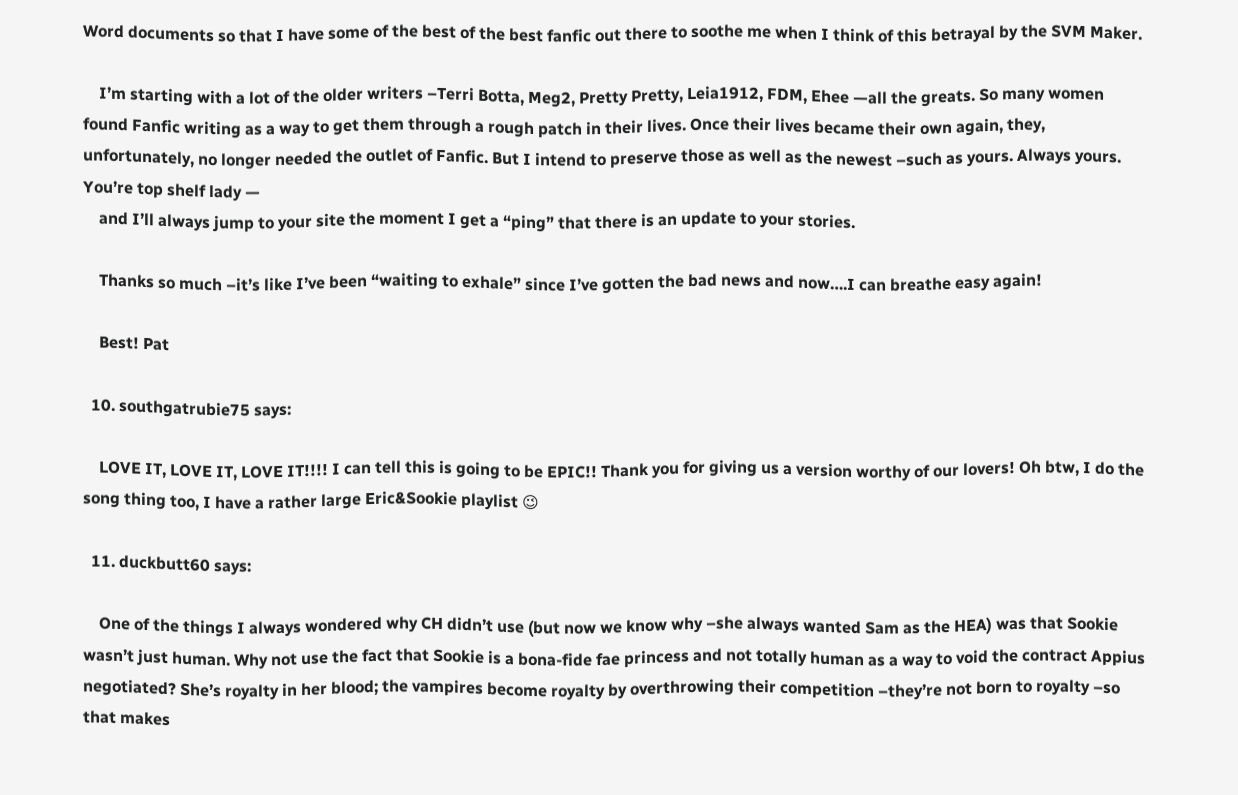Word documents so that I have some of the best of the best fanfic out there to soothe me when I think of this betrayal by the SVM Maker.

    I’m starting with a lot of the older writers –Terri Botta, Meg2, Pretty Pretty, Leia1912, FDM, Ehee —all the greats. So many women found Fanfic writing as a way to get them through a rough patch in their lives. Once their lives became their own again, they, unfortunately, no longer needed the outlet of Fanfic. But I intend to preserve those as well as the newest –such as yours. Always yours. You’re top shelf lady —
    and I’ll always jump to your site the moment I get a “ping” that there is an update to your stories.

    Thanks so much –it’s like I’ve been “waiting to exhale” since I’ve gotten the bad news and now….I can breathe easy again!

    Best! Pat

  10. southgatrubie75 says:

    LOVE IT, LOVE IT, LOVE IT!!!! I can tell this is going to be EPIC!! Thank you for giving us a version worthy of our lovers! Oh btw, I do the song thing too, I have a rather large Eric&Sookie playlist 😉

  11. duckbutt60 says:

    One of the things I always wondered why CH didn’t use (but now we know why –she always wanted Sam as the HEA) was that Sookie wasn’t just human. Why not use the fact that Sookie is a bona-fide fae princess and not totally human as a way to void the contract Appius negotiated? She’s royalty in her blood; the vampires become royalty by overthrowing their competition –they’re not born to royalty –so that makes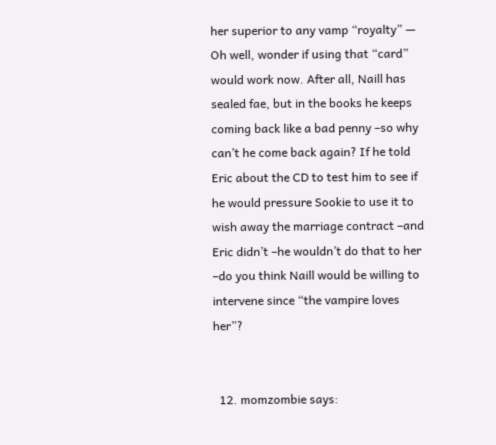her superior to any vamp “royalty” — Oh well, wonder if using that “card” would work now. After all, Naill has sealed fae, but in the books he keeps coming back like a bad penny –so why can’t he come back again? If he told Eric about the CD to test him to see if he would pressure Sookie to use it to wish away the marriage contract –and Eric didn’t –he wouldn’t do that to her –do you think Naill would be willing to intervene since “the vampire loves her”?


  12. momzombie says: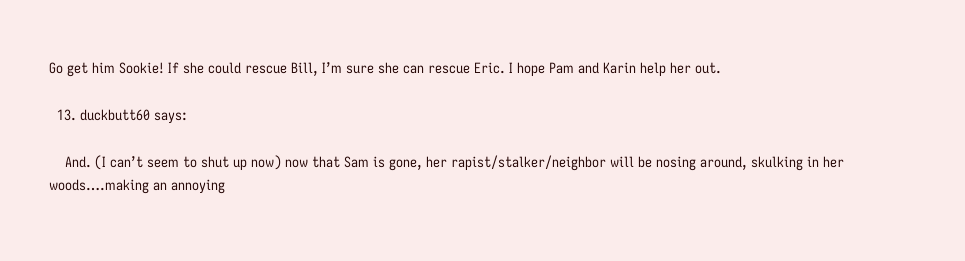Go get him Sookie! If she could rescue Bill, I’m sure she can rescue Eric. I hope Pam and Karin help her out.

  13. duckbutt60 says:

    And. (I can’t seem to shut up now) now that Sam is gone, her rapist/stalker/neighbor will be nosing around, skulking in her woods….making an annoying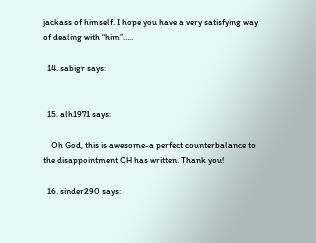jackass of himself. I hope you have a very satisfying way of dealing with “him”…..

  14. sabigr says:


  15. alh1971 says:

    Oh God, this is awesome-a perfect counterbalance to the disappointment CH has written. Thank you!

  16. sinder290 says: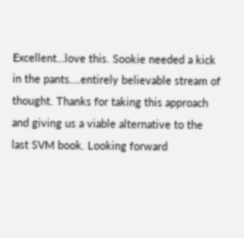Excellent…love this. Sookie needed a kick in the pants….entirely believable stream of thought. Thanks for taking this approach and giving us a viable alternative to the last SVM book. Looking forward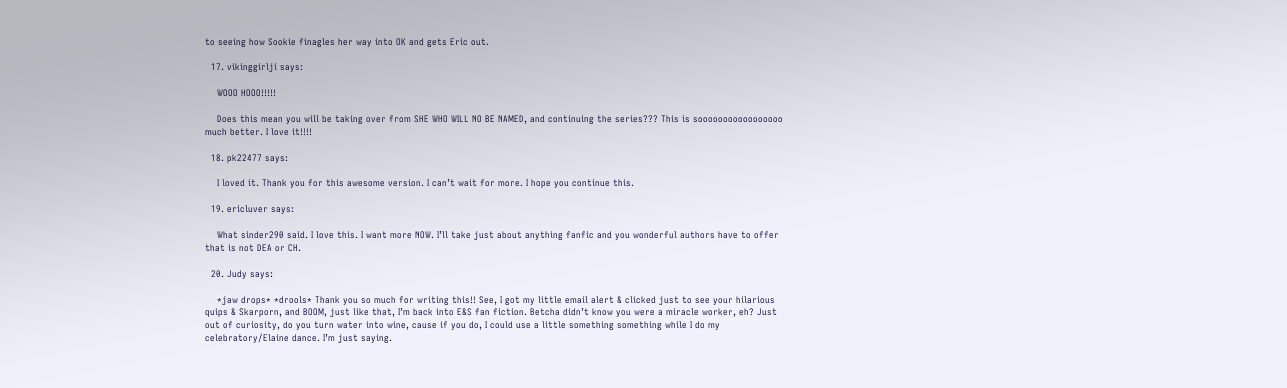to seeing how Sookie finagles her way into OK and gets Eric out.

  17. vikinggirlji says:

    WOOO HOOO!!!!!

    Does this mean you will be taking over from SHE WHO WILL NO BE NAMED, and continuing the series??? This is sooooooooooooooooo much better. I love it!!!!

  18. pk22477 says:

    I loved it. Thank you for this awesome version. I can’t wait for more. I hope you continue this.

  19. ericluver says:

    What sinder290 said. I love this. I want more NOW. I’ll take just about anything fanfic and you wonderful authors have to offer that is not DEA or CH.

  20. Judy says:

    *jaw drops* *drools* Thank you so much for writing this!! See, I got my little email alert & clicked just to see your hilarious quips & Skarporn, and BOOM, just like that, I’m back into E&S fan fiction. Betcha didn’t know you were a miracle worker, eh? Just out of curiosity, do you turn water into wine, cause if you do, I could use a little something something while I do my celebratory/Elaine dance. I’m just saying.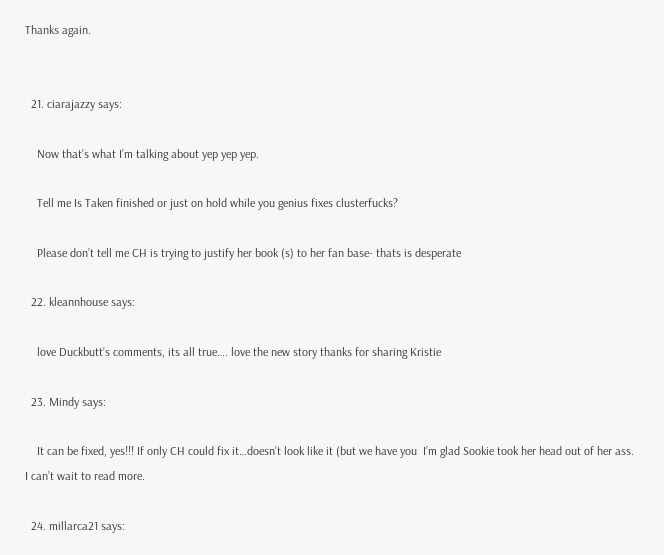Thanks again.


  21. ciarajazzy says:

    Now that’s what I’m talking about yep yep yep.

    Tell me Is Taken finished or just on hold while you genius fixes clusterfucks?

    Please don’t tell me CH is trying to justify her book (s) to her fan base- thats is desperate

  22. kleannhouse says:

    love Duckbutt’s comments, its all true…. love the new story thanks for sharing Kristie

  23. Mindy says:

    It can be fixed, yes!!! If only CH could fix it…doesn’t look like it (but we have you  I’m glad Sookie took her head out of her ass. I can’t wait to read more.

  24. millarca21 says: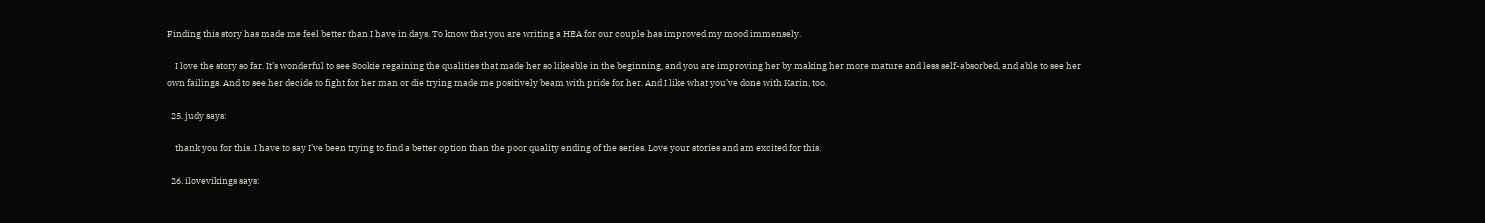Finding this story has made me feel better than I have in days. To know that you are writing a HEA for our couple has improved my mood immensely.

    I love the story so far. It’s wonderful to see Sookie regaining the qualities that made her so likeable in the beginning, and you are improving her by making her more mature and less self-absorbed, and able to see her own failings. And to see her decide to fight for her man or die trying made me positively beam with pride for her. And I like what you’ve done with Karin, too.

  25. judy says:

    thank you for this. I have to say I’ve been trying to find a better option than the poor quality ending of the series. Love your stories and am excited for this.

  26. ilovevikings says: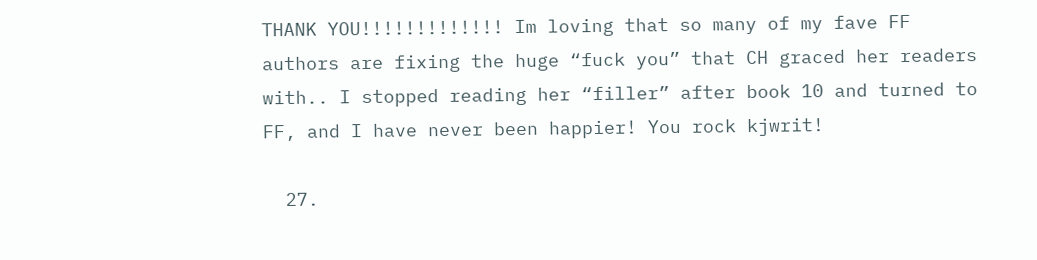THANK YOU!!!!!!!!!!!!! Im loving that so many of my fave FF authors are fixing the huge “fuck you” that CH graced her readers with.. I stopped reading her “filler” after book 10 and turned to FF, and I have never been happier! You rock kjwrit!

  27.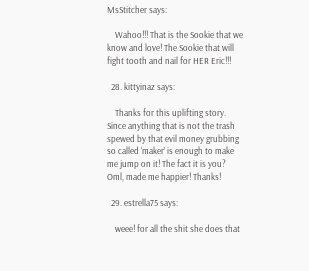MsStitcher says:

    Wahoo!!! That is the Sookie that we know and love! The Sookie that will fight tooth and nail for HER Eric!!!

  28. kittyinaz says:

    Thanks for this uplifting story. Since anything that is not the trash spewed by that evil money grubbing so called ‘maker’ is enough to make me jump on it! The fact it is you? Oml, made me happier! Thanks!

  29. estrella75 says:

    weee! for all the shit she does that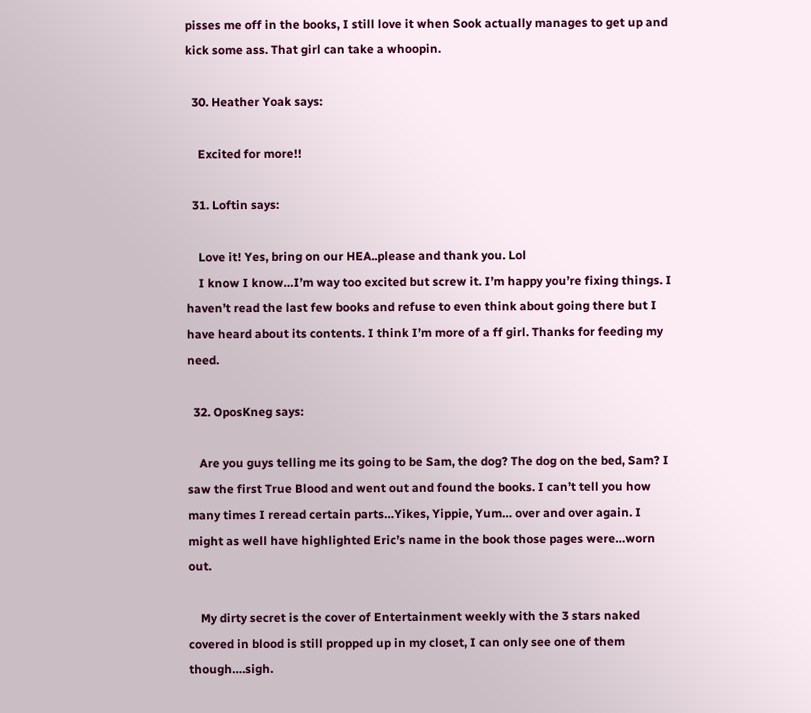pisses me off in the books, I still love it when Sook actually manages to get up and kick some ass. That girl can take a whoopin.

  30. Heather Yoak says:

    Excited for more!!

  31. Loftin says:

    Love it! Yes, bring on our HEA..please and thank you. Lol
    I know I know…I’m way too excited but screw it. I’m happy you’re fixing things. I haven’t read the last few books and refuse to even think about going there but I have heard about its contents. I think I’m more of a ff girl. Thanks for feeding my need.

  32. OposKneg says:

    Are you guys telling me its going to be Sam, the dog? The dog on the bed, Sam? I saw the first True Blood and went out and found the books. I can’t tell you how many times I reread certain parts…Yikes, Yippie, Yum… over and over again. I might as well have highlighted Eric’s name in the book those pages were…worn out.

    My dirty secret is the cover of Entertainment weekly with the 3 stars naked covered in blood is still propped up in my closet, I can only see one of them though….sigh.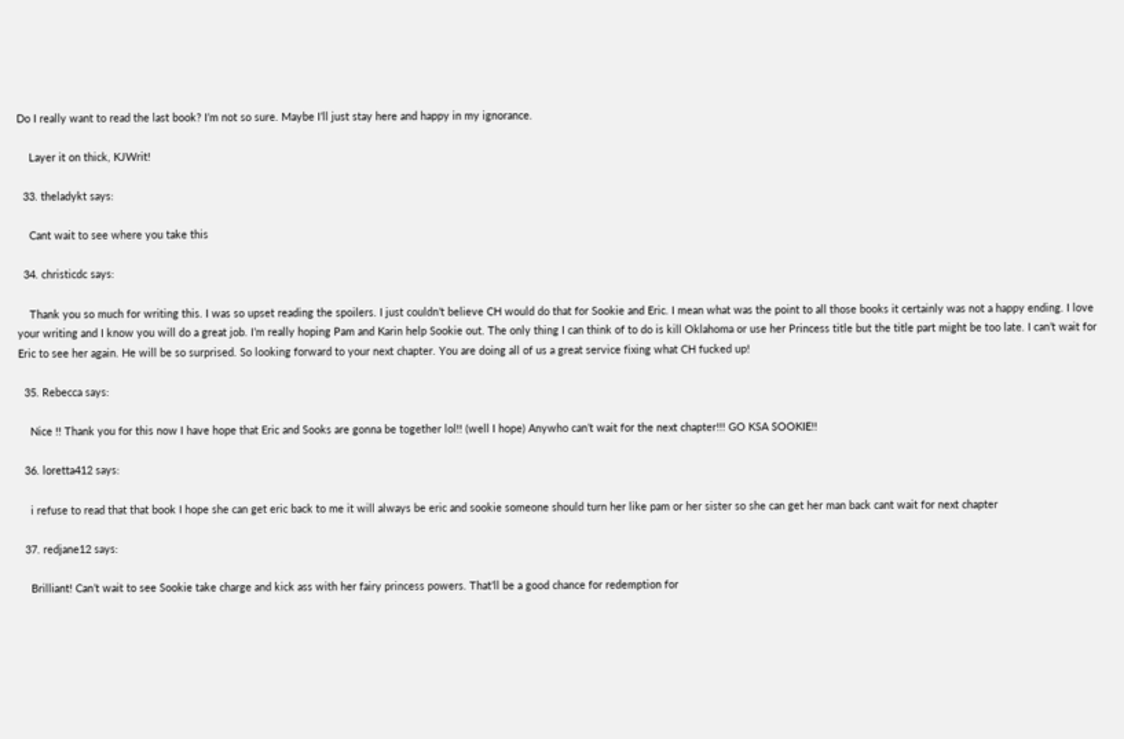Do I really want to read the last book? I’m not so sure. Maybe I’ll just stay here and happy in my ignorance.

    Layer it on thick, KJWrit!

  33. theladykt says:

    Cant wait to see where you take this

  34. christicdc says:

    Thank you so much for writing this. I was so upset reading the spoilers. I just couldn’t believe CH would do that for Sookie and Eric. I mean what was the point to all those books it certainly was not a happy ending. I love your writing and I know you will do a great job. I’m really hoping Pam and Karin help Sookie out. The only thing I can think of to do is kill Oklahoma or use her Princess title but the title part might be too late. I can’t wait for Eric to see her again. He will be so surprised. So looking forward to your next chapter. You are doing all of us a great service fixing what CH fucked up!

  35. Rebecca says:

    Nice !! Thank you for this now I have hope that Eric and Sooks are gonna be together lol!! (well I hope) Anywho can’t wait for the next chapter!!! GO KSA SOOKIE!!

  36. loretta412 says:

    i refuse to read that that book I hope she can get eric back to me it will always be eric and sookie someone should turn her like pam or her sister so she can get her man back cant wait for next chapter

  37. redjane12 says:

    Brilliant! Can’t wait to see Sookie take charge and kick ass with her fairy princess powers. That’ll be a good chance for redemption for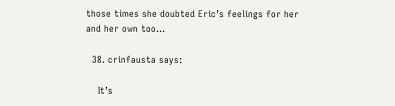those times she doubted Eric’s feelings for her and her own too…

  38. crinfausta says:

    It’s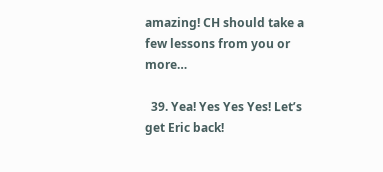amazing! CH should take a few lessons from you or more…

  39. Yea! Yes Yes Yes! Let’s get Eric back!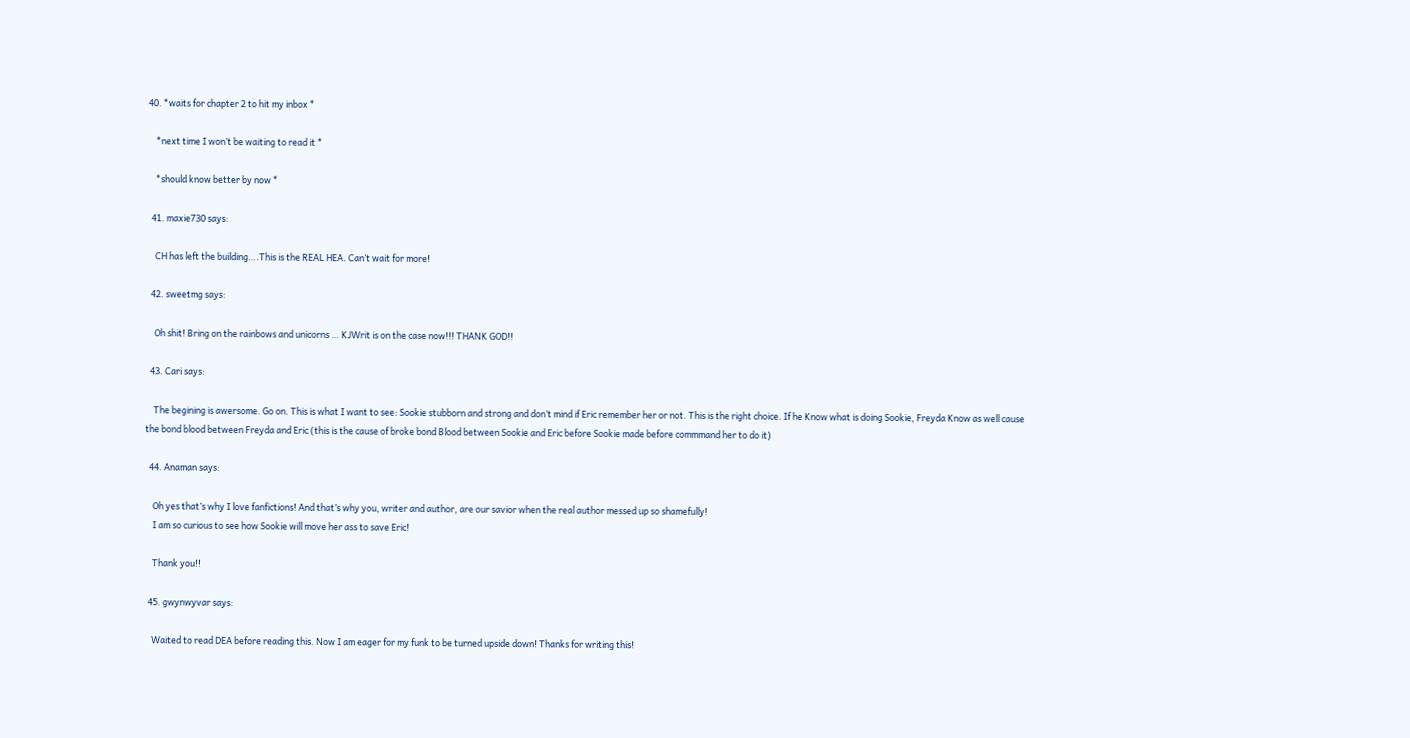40. *waits for chapter 2 to hit my inbox *

    *next time I won’t be waiting to read it *

    *should know better by now *

  41. maxie730 says:

    CH has left the building….This is the REAL HEA. Can’t wait for more!

  42. sweetmg says:

    Oh shit! Bring on the rainbows and unicorns … KJWrit is on the case now!!! THANK GOD!!

  43. Cari says:

    The begining is awersome. Go on. This is what I want to see: Sookie stubborn and strong and don’t mind if Eric remember her or not. This is the right choice. If he Know what is doing Sookie, Freyda Know as well cause the bond blood between Freyda and Eric (this is the cause of broke bond Blood between Sookie and Eric before Sookie made before commmand her to do it)

  44. Anaman says:

    Oh yes that’s why I love fanfictions! And that’s why you, writer and author, are our savior when the real author messed up so shamefully!
    I am so curious to see how Sookie will move her ass to save Eric!

    Thank you!!

  45. gwynwyvar says:

    Waited to read DEA before reading this. Now I am eager for my funk to be turned upside down! Thanks for writing this!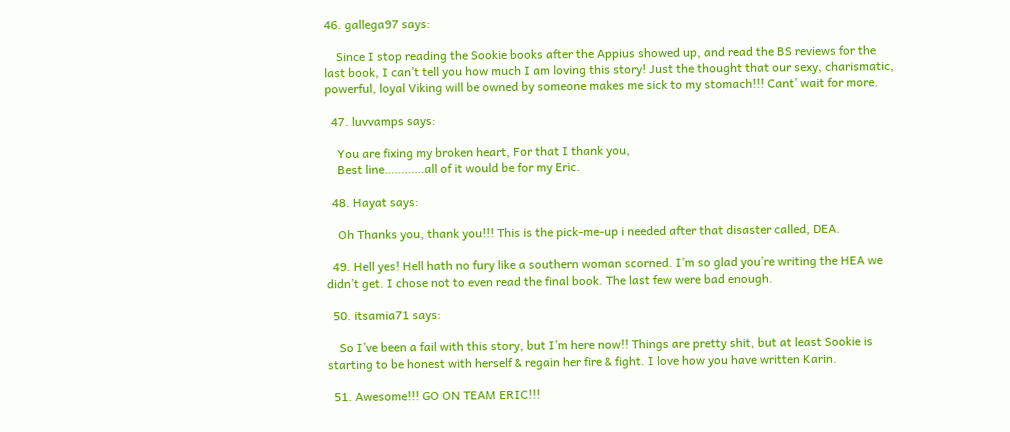46. gallega97 says:

    Since I stop reading the Sookie books after the Appius showed up, and read the BS reviews for the last book, I can’t tell you how much I am loving this story! Just the thought that our sexy, charismatic, powerful, loyal Viking will be owned by someone makes me sick to my stomach!!! Cant’ wait for more.

  47. luvvamps says:

    You are fixing my broken heart, For that I thank you,
    Best line…………all of it would be for my Eric.

  48. Hayat says:

    Oh Thanks you, thank you!!! This is the pick-me-up i needed after that disaster called, DEA.

  49. Hell yes! Hell hath no fury like a southern woman scorned. I’m so glad you’re writing the HEA we didn’t get. I chose not to even read the final book. The last few were bad enough.

  50. itsamia71 says:

    So I’ve been a fail with this story, but I’m here now!! Things are pretty shit, but at least Sookie is starting to be honest with herself & regain her fire & fight. I love how you have written Karin.

  51. Awesome!!! GO ON TEAM ERIC!!!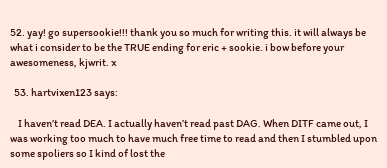52. yay! go supersookie!!! thank you so much for writing this. it will always be what i consider to be the TRUE ending for eric + sookie. i bow before your awesomeness, kjwrit. x

  53. hartvixen123 says:

    I haven’t read DEA. I actually haven’t read past DAG. When DITF came out, I was working too much to have much free time to read and then I stumbled upon some spoliers so I kind of lost the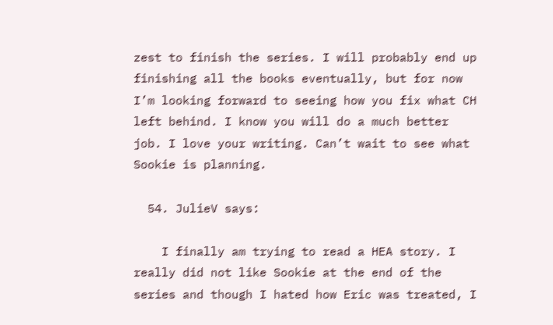zest to finish the series. I will probably end up finishing all the books eventually, but for now I’m looking forward to seeing how you fix what CH left behind. I know you will do a much better job. I love your writing. Can’t wait to see what Sookie is planning.

  54. JulieV says:

    I finally am trying to read a HEA story. I really did not like Sookie at the end of the series and though I hated how Eric was treated, I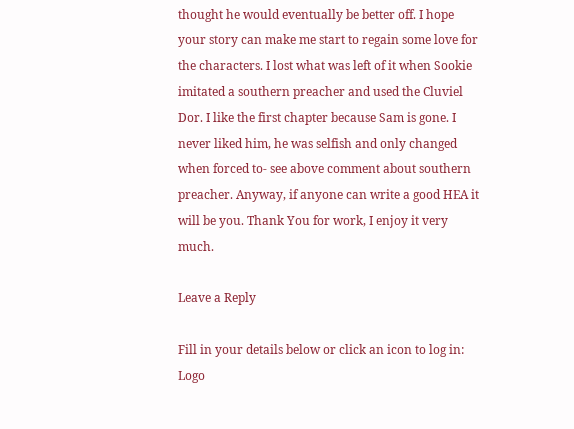thought he would eventually be better off. I hope your story can make me start to regain some love for the characters. I lost what was left of it when Sookie imitated a southern preacher and used the Cluviel Dor. I like the first chapter because Sam is gone. I never liked him, he was selfish and only changed when forced to- see above comment about southern preacher. Anyway, if anyone can write a good HEA it will be you. Thank You for work, I enjoy it very much.

Leave a Reply

Fill in your details below or click an icon to log in: Logo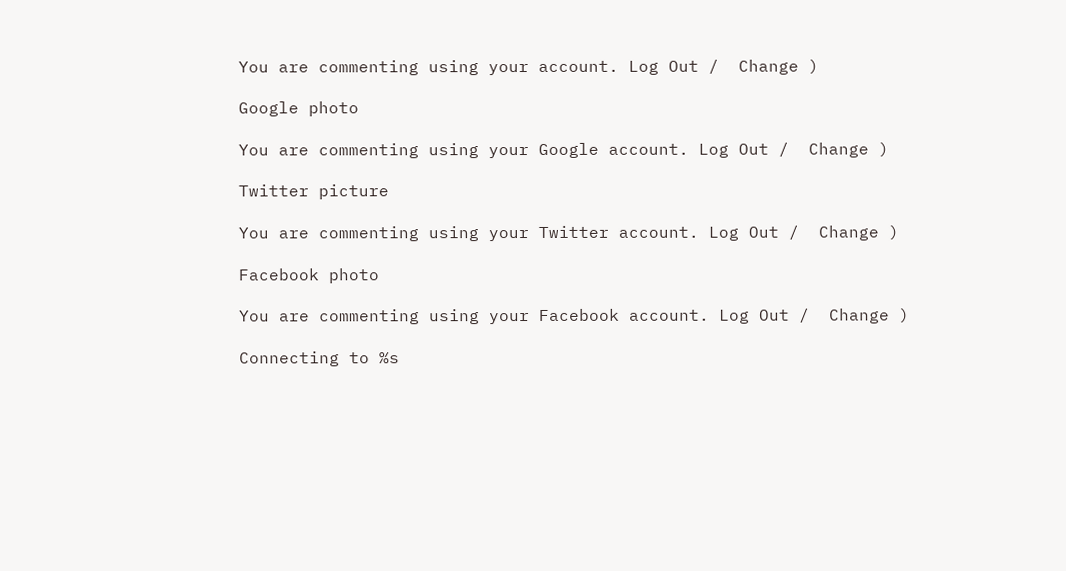You are commenting using your account. Log Out /  Change )

Google photo

You are commenting using your Google account. Log Out /  Change )

Twitter picture

You are commenting using your Twitter account. Log Out /  Change )

Facebook photo

You are commenting using your Facebook account. Log Out /  Change )

Connecting to %s